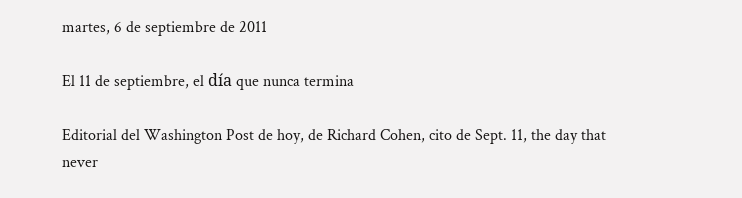martes, 6 de septiembre de 2011

El 11 de septiembre, el día que nunca termina

Editorial del Washington Post de hoy, de Richard Cohen, cito de Sept. 11, the day that never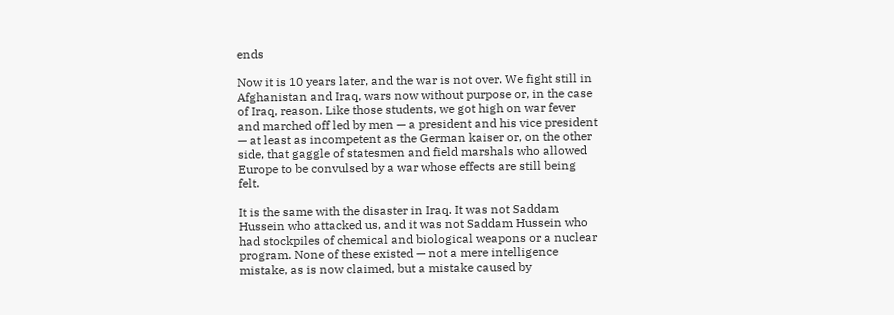ends

Now it is 10 years later, and the war is not over. We fight still in Afghanistan and Iraq, wars now without purpose or, in the case of Iraq, reason. Like those students, we got high on war fever and marched off led by men — a president and his vice president — at least as incompetent as the German kaiser or, on the other side, that gaggle of statesmen and field marshals who allowed Europe to be convulsed by a war whose effects are still being felt.

It is the same with the disaster in Iraq. It was not Saddam Hussein who attacked us, and it was not Saddam Hussein who had stockpiles of chemical and biological weapons or a nuclear program. None of these existed — not a mere intelligence mistake, as is now claimed, but a mistake caused by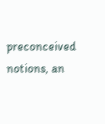preconceived notions, an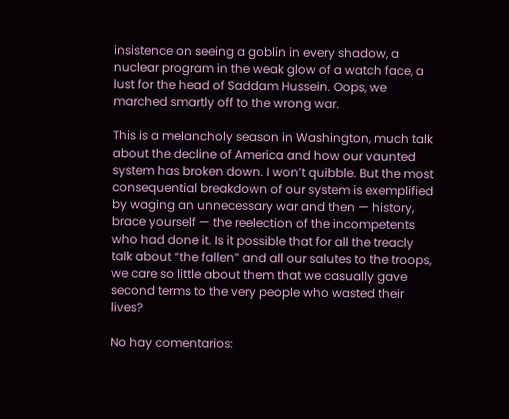insistence on seeing a goblin in every shadow, a nuclear program in the weak glow of a watch face, a lust for the head of Saddam Hussein. Oops, we marched smartly off to the wrong war.

This is a melancholy season in Washington, much talk about the decline of America and how our vaunted system has broken down. I won’t quibble. But the most consequential breakdown of our system is exemplified by waging an unnecessary war and then — history, brace yourself — the reelection of the incompetents who had done it. Is it possible that for all the treacly talk about “the fallen” and all our salutes to the troops, we care so little about them that we casually gave second terms to the very people who wasted their lives?

No hay comentarios: